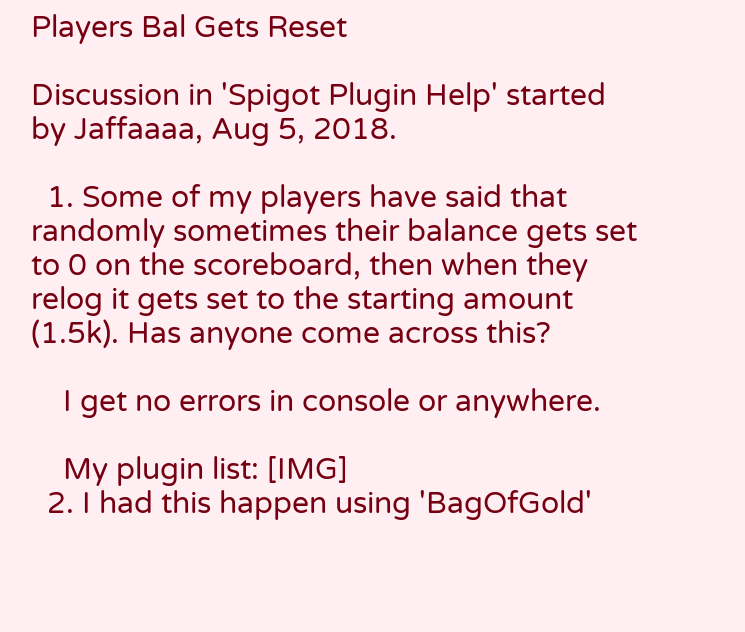Players Bal Gets Reset

Discussion in 'Spigot Plugin Help' started by Jaffaaaa, Aug 5, 2018.

  1. Some of my players have said that randomly sometimes their balance gets set to 0 on the scoreboard, then when they relog it gets set to the starting amount (1.5k). Has anyone come across this?

    I get no errors in console or anywhere.

    My plugin list: [IMG]
  2. I had this happen using 'BagOfGold'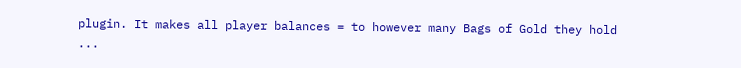plugin. It makes all player balances = to however many Bags of Gold they hold ...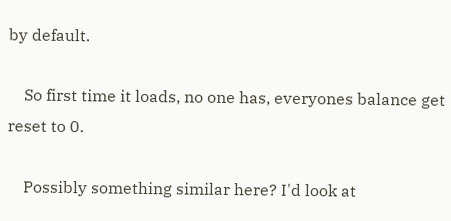by default.

    So first time it loads, no one has, everyones balance get reset to 0.

    Possibly something similar here? I'd look at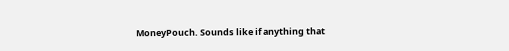MoneyPouch. Sounds like if anything that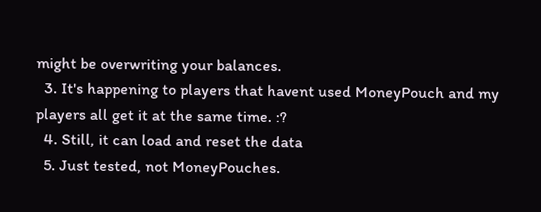might be overwriting your balances.
  3. It's happening to players that havent used MoneyPouch and my players all get it at the same time. :?
  4. Still, it can load and reset the data
  5. Just tested, not MoneyPouches.